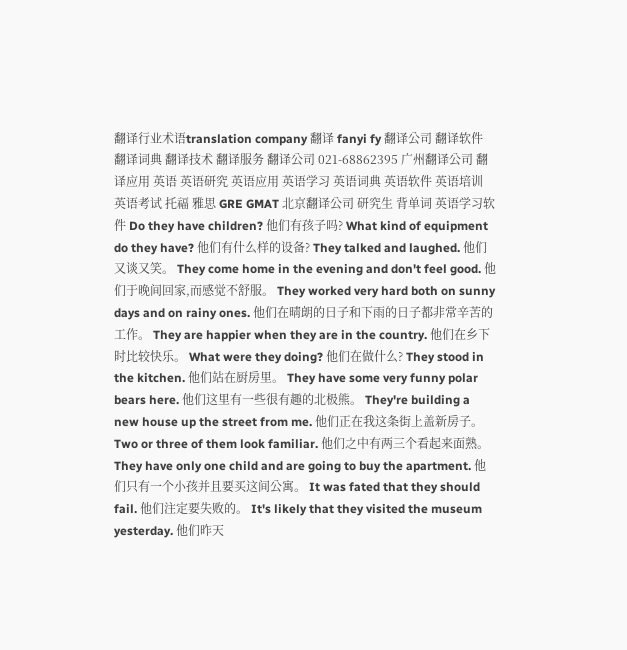翻译行业术语translation company 翻译 fanyi fy 翻译公司 翻译软件 翻译词典 翻译技术 翻译服务 翻译公司 021-68862395 广州翻译公司 翻译应用 英语 英语研究 英语应用 英语学习 英语词典 英语软件 英语培训 英语考试 托福 雅思 GRE GMAT 北京翻译公司 研究生 背单词 英语学习软件 Do they have children? 他们有孩子吗? What kind of equipment do they have? 他们有什么样的设备? They talked and laughed. 他们又谈又笑。 They come home in the evening and don't feel good. 他们于晚间回家,而感觉不舒服。 They worked very hard both on sunny days and on rainy ones. 他们在晴朗的日子和下雨的日子都非常辛苦的工作。 They are happier when they are in the country. 他们在乡下时比较快乐。 What were they doing? 他们在做什么? They stood in the kitchen. 他们站在厨房里。 They have some very funny polar bears here. 他们这里有一些很有趣的北极熊。 They're building a new house up the street from me. 他们正在我这条街上盖新房子。 Two or three of them look familiar. 他们之中有两三个看起来面熟。 They have only one child and are going to buy the apartment. 他们只有一个小孩并且要买这间公寓。 It was fated that they should fail. 他们注定要失败的。 It's likely that they visited the museum yesterday. 他们昨天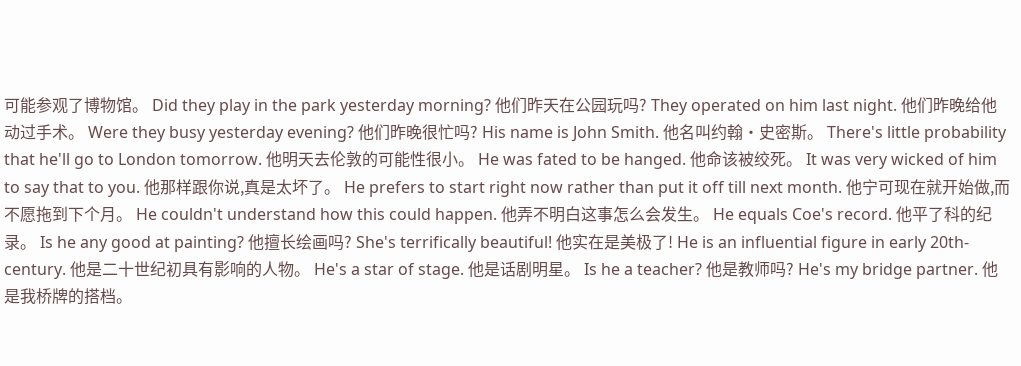可能参观了博物馆。 Did they play in the park yesterday morning? 他们昨天在公园玩吗? They operated on him last night. 他们昨晚给他动过手术。 Were they busy yesterday evening? 他们昨晚很忙吗? His name is John Smith. 他名叫约翰·史密斯。 There's little probability that he'll go to London tomorrow. 他明天去伦敦的可能性很小。 He was fated to be hanged. 他命该被绞死。 It was very wicked of him to say that to you. 他那样跟你说,真是太坏了。 He prefers to start right now rather than put it off till next month. 他宁可现在就开始做,而不愿拖到下个月。 He couldn't understand how this could happen. 他弄不明白这事怎么会发生。 He equals Coe's record. 他平了科的纪录。 Is he any good at painting? 他擅长绘画吗? She's terrifically beautiful! 他实在是美极了! He is an influential figure in early 20th-century. 他是二十世纪初具有影响的人物。 He's a star of stage. 他是话剧明星。 Is he a teacher? 他是教师吗? He's my bridge partner. 他是我桥牌的搭档。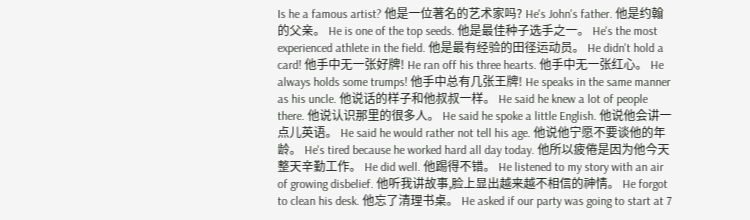Is he a famous artist? 他是一位著名的艺术家吗? He's John's father. 他是约翰的父亲。 He is one of the top seeds. 他是最佳种子选手之一。 He's the most experienced athlete in the field. 他是最有经验的田径运动员。 He didn't hold a card! 他手中无一张好牌! He ran off his three hearts. 他手中无一张红心。 He always holds some trumps! 他手中总有几张王牌! He speaks in the same manner as his uncle. 他说话的样子和他叔叔一样。 He said he knew a lot of people there. 他说认识那里的很多人。 He said he spoke a little English. 他说他会讲一点儿英语。 He said he would rather not tell his age. 他说他宁愿不要谈他的年龄。 He's tired because he worked hard all day today. 他所以疲倦是因为他今天整天辛勤工作。 He did well. 他踢得不错。 He listened to my story with an air of growing disbelief. 他听我讲故事,脸上显出越来越不相信的神情。 He forgot to clean his desk. 他忘了清理书桌。 He asked if our party was going to start at 7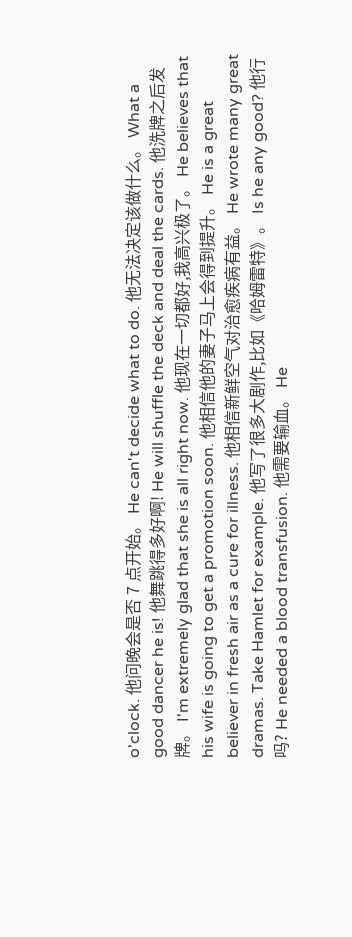o'clock. 他问晚会是否 7 点开始。 He can't decide what to do. 他无法决定该做什么。 What a good dancer he is! 他舞跳得多好啊! He will shuffle the deck and deal the cards. 他洗牌之后发牌。 I'm extremely glad that she is all right now. 他现在一切都好,我高兴极了。 He believes that his wife is going to get a promotion soon. 他相信他的妻子马上会得到提升。 He is a great believer in fresh air as a cure for illness. 他相信新鲜空气对治愈疾病有益。 He wrote many great dramas. Take Hamlet for example. 他写了很多大剧作,比如《哈姆雷特》。 Is he any good? 他行吗? He needed a blood transfusion. 他需要输血。 He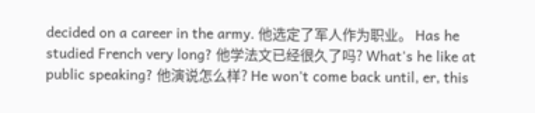decided on a career in the army. 他选定了军人作为职业。 Has he studied French very long? 他学法文已经很久了吗? What's he like at public speaking? 他演说怎么样? He won't come back until, er, this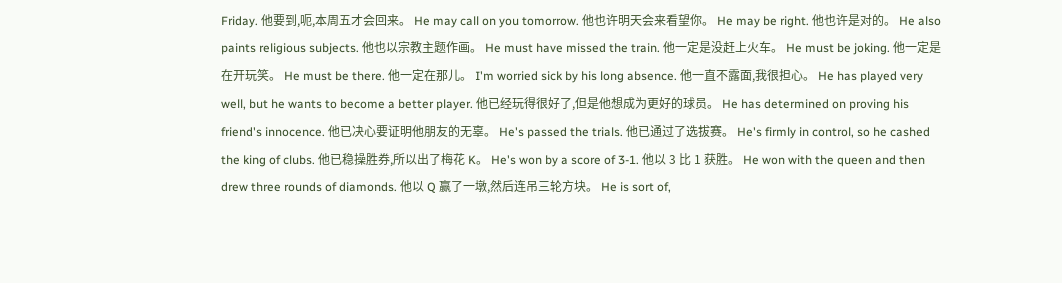Friday. 他要到,呃,本周五才会回来。 He may call on you tomorrow. 他也许明天会来看望你。 He may be right. 他也许是对的。 He also paints religious subjects. 他也以宗教主题作画。 He must have missed the train. 他一定是没赶上火车。 He must be joking. 他一定是在开玩笑。 He must be there. 他一定在那儿。 I'm worried sick by his long absence. 他一直不露面,我很担心。 He has played very well, but he wants to become a better player. 他已经玩得很好了,但是他想成为更好的球员。 He has determined on proving his friend's innocence. 他已决心要证明他朋友的无辜。 He's passed the trials. 他已通过了选拔赛。 He's firmly in control, so he cashed the king of clubs. 他已稳操胜券,所以出了梅花 K。 He's won by a score of 3-1. 他以 3 比 1 获胜。 He won with the queen and then drew three rounds of diamonds. 他以 Q 赢了一墩,然后连吊三轮方块。 He is sort of,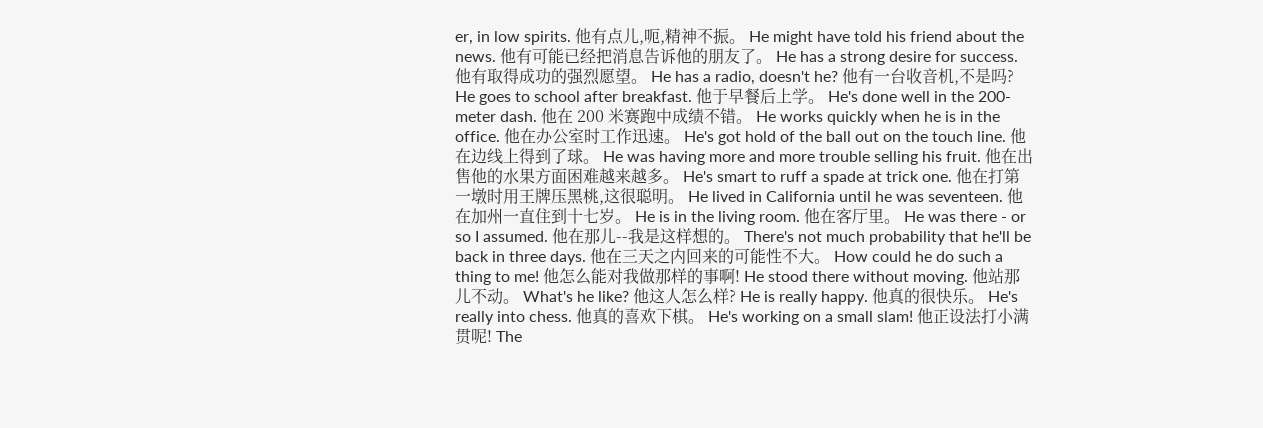er, in low spirits. 他有点儿,呃,精神不振。 He might have told his friend about the news. 他有可能已经把消息告诉他的朋友了。 He has a strong desire for success. 他有取得成功的强烈愿望。 He has a radio, doesn't he? 他有一台收音机,不是吗? He goes to school after breakfast. 他于早餐后上学。 He's done well in the 200-meter dash. 他在 200 米赛跑中成绩不错。 He works quickly when he is in the office. 他在办公室时工作迅速。 He's got hold of the ball out on the touch line. 他在边线上得到了球。 He was having more and more trouble selling his fruit. 他在出售他的水果方面困难越来越多。 He's smart to ruff a spade at trick one. 他在打第一墩时用王牌压黑桃,这很聪明。 He lived in California until he was seventeen. 他在加州一直住到十七岁。 He is in the living room. 他在客厅里。 He was there - or so I assumed. 他在那儿--我是这样想的。 There's not much probability that he'll be back in three days. 他在三天之内回来的可能性不大。 How could he do such a thing to me! 他怎么能对我做那样的事啊! He stood there without moving. 他站那儿不动。 What's he like? 他这人怎么样? He is really happy. 他真的很快乐。 He's really into chess. 他真的喜欢下棋。 He's working on a small slam! 他正设法打小满贯呢! The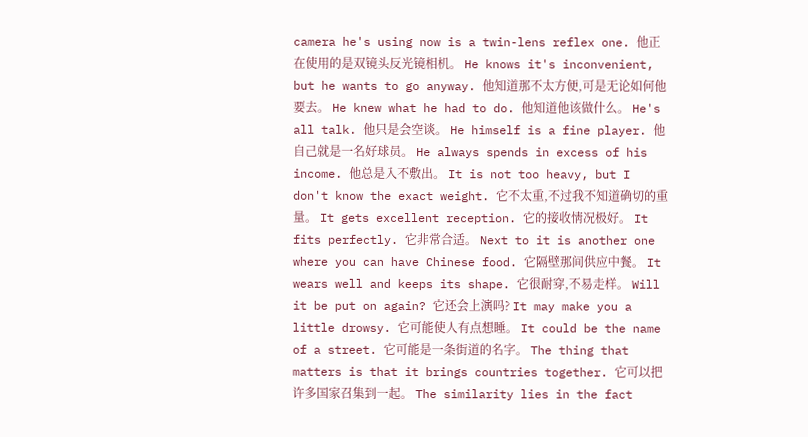camera he's using now is a twin-lens reflex one. 他正在使用的是双镜头反光镜相机。 He knows it's inconvenient, but he wants to go anyway. 他知道那不太方便,可是无论如何他要去。 He knew what he had to do. 他知道他该做什么。 He's all talk. 他只是会空谈。 He himself is a fine player. 他自己就是一名好球员。 He always spends in excess of his income. 他总是入不敷出。 It is not too heavy, but I don't know the exact weight. 它不太重,不过我不知道确切的重量。 It gets excellent reception. 它的接收情况极好。 It fits perfectly. 它非常合适。 Next to it is another one where you can have Chinese food. 它隔壁那间供应中餐。 It wears well and keeps its shape. 它很耐穿,不易走样。 Will it be put on again? 它还会上演吗? It may make you a little drowsy. 它可能使人有点想睡。 It could be the name of a street. 它可能是一条街道的名字。 The thing that matters is that it brings countries together. 它可以把许多国家召集到一起。 The similarity lies in the fact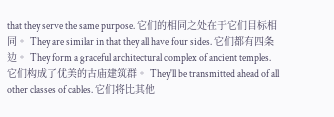that they serve the same purpose. 它们的相同之处在于它们目标相同。 They are similar in that they all have four sides. 它们都有四条边。 They form a graceful architectural complex of ancient temples. 它们构成了优美的古庙建筑群。 They'll be transmitted ahead of all other classes of cables. 它们将比其他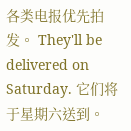各类电报优先拍发。 They'll be delivered on Saturday. 它们将于星期六送到。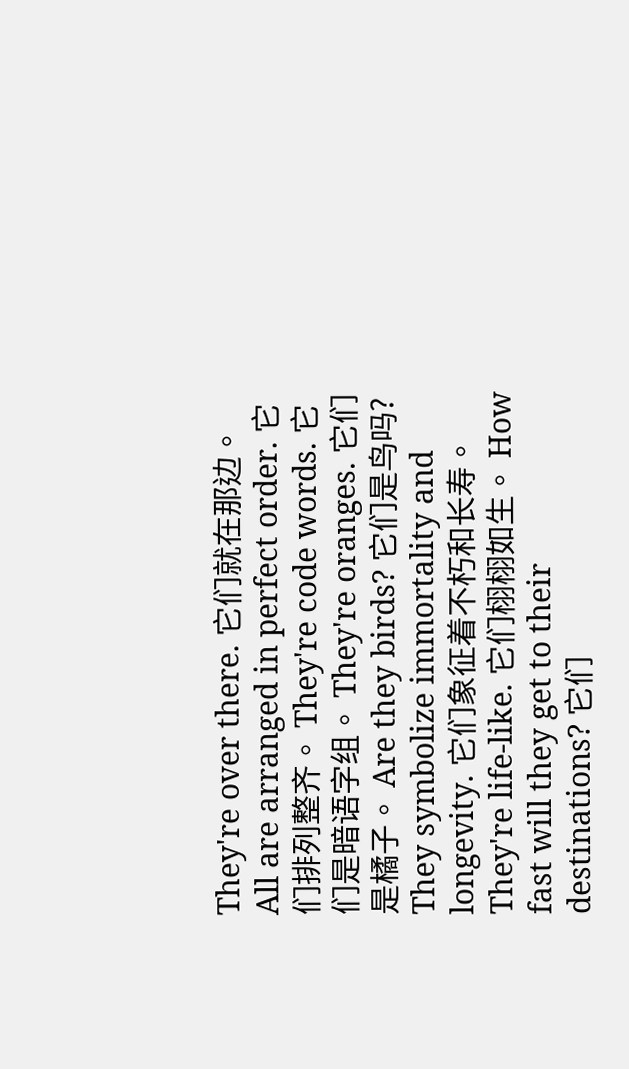They're over there. 它们就在那边。 All are arranged in perfect order. 它们排列整齐。 They're code words. 它们是暗语字组。 They're oranges. 它们是橘子。 Are they birds? 它们是鸟吗? They symbolize immortality and longevity. 它们象征着不朽和长寿。 They're life-like. 它们栩栩如生。 How fast will they get to their destinations? 它们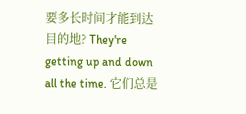要多长时间才能到达目的地? They're getting up and down all the time. 它们总是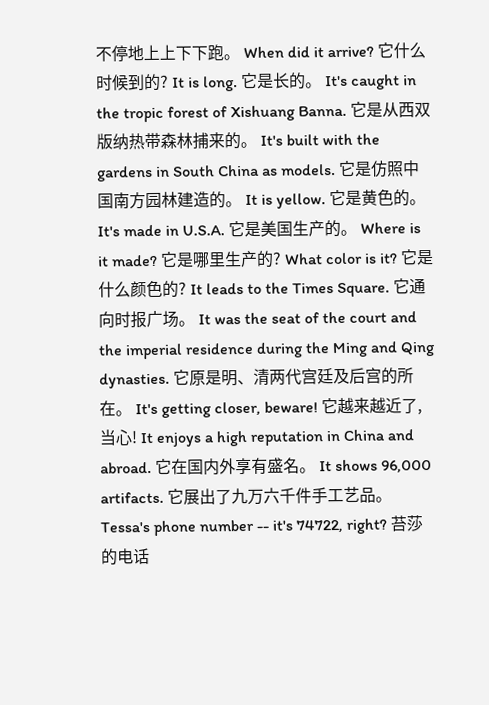不停地上上下下跑。 When did it arrive? 它什么时候到的? It is long. 它是长的。 It's caught in the tropic forest of Xishuang Banna. 它是从西双版纳热带森林捕来的。 It's built with the gardens in South China as models. 它是仿照中国南方园林建造的。 It is yellow. 它是黄色的。 It's made in U.S.A. 它是美国生产的。 Where is it made? 它是哪里生产的? What color is it? 它是什么颜色的? It leads to the Times Square. 它通向时报广场。 It was the seat of the court and the imperial residence during the Ming and Qing dynasties. 它原是明、清两代宫廷及后宫的所在。 It's getting closer, beware! 它越来越近了,当心! It enjoys a high reputation in China and abroad. 它在国内外享有盛名。 It shows 96,000 artifacts. 它展出了九万六千件手工艺品。 Tessa's phone number -- it's 74722, right? 苔莎的电话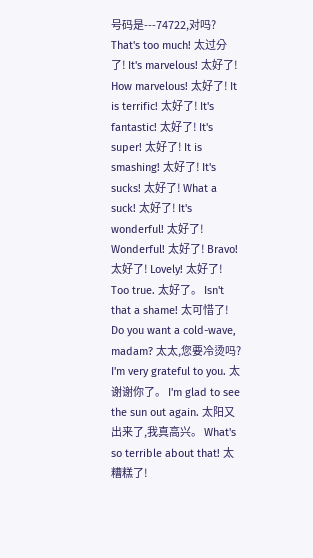号码是---74722,对吗? That's too much! 太过分了! It's marvelous! 太好了! How marvelous! 太好了! It is terrific! 太好了! It's fantastic! 太好了! It's super! 太好了! It is smashing! 太好了! It's sucks! 太好了! What a suck! 太好了! It's wonderful! 太好了! Wonderful! 太好了! Bravo! 太好了! Lovely! 太好了! Too true. 太好了。 Isn't that a shame! 太可惜了! Do you want a cold-wave, madam? 太太,您要冷烫吗? I'm very grateful to you. 太谢谢你了。 I'm glad to see the sun out again. 太阳又出来了,我真高兴。 What's so terrible about that! 太糟糕了!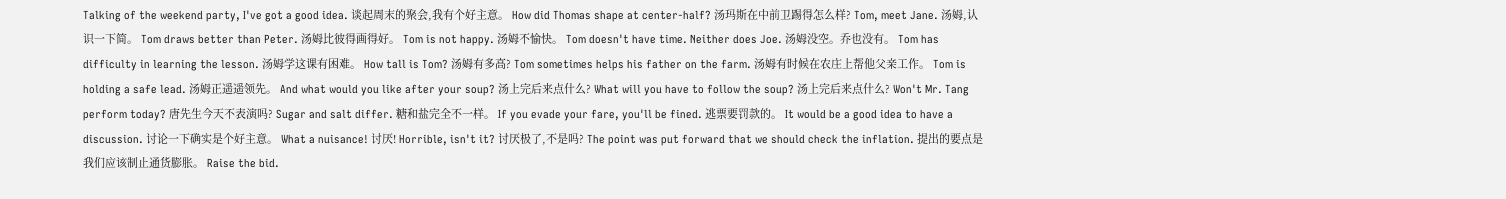Talking of the weekend party, I've got a good idea. 谈起周末的聚会,我有个好主意。 How did Thomas shape at center-half? 汤玛斯在中前卫踢得怎么样? Tom, meet Jane. 汤姆,认识一下简。 Tom draws better than Peter. 汤姆比彼得画得好。 Tom is not happy. 汤姆不愉快。 Tom doesn't have time. Neither does Joe. 汤姆没空。乔也没有。 Tom has difficulty in learning the lesson. 汤姆学这课有困难。 How tall is Tom? 汤姆有多高? Tom sometimes helps his father on the farm. 汤姆有时候在农庄上帮他父亲工作。 Tom is holding a safe lead. 汤姆正遥遥领先。 And what would you like after your soup? 汤上完后来点什么? What will you have to follow the soup? 汤上完后来点什么? Won't Mr. Tang perform today? 唐先生今天不表演吗? Sugar and salt differ. 糖和盐完全不一样。 If you evade your fare, you'll be fined. 逃票要罚款的。 It would be a good idea to have a discussion. 讨论一下确实是个好主意。 What a nuisance! 讨厌! Horrible, isn't it? 讨厌极了,不是吗? The point was put forward that we should check the inflation. 提出的要点是我们应该制止通货膨胀。 Raise the bid.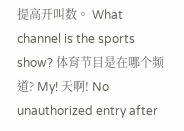提高开叫数。 What channel is the sports show? 体育节目是在哪个频道? My! 天啊! No unauthorized entry after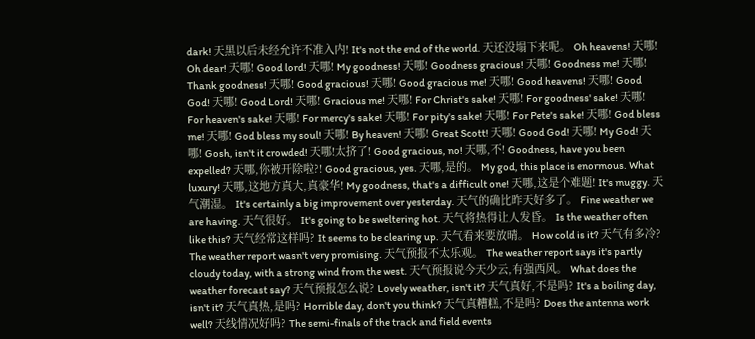dark! 天黑以后未经允许不准入内! It's not the end of the world. 天还没塌下来呢。 Oh heavens! 天哪! Oh dear! 天哪! Good lord! 天哪! My goodness! 天哪! Goodness gracious! 天哪! Goodness me! 天哪! Thank goodness! 天哪! Good gracious! 天哪! Good gracious me! 天哪! Good heavens! 天哪! Good God! 天哪! Good Lord! 天哪! Gracious me! 天哪! For Christ's sake! 天哪! For goodness' sake! 天哪! For heaven's sake! 天哪! For mercy's sake! 天哪! For pity's sake! 天哪! For Pete's sake! 天哪! God bless me! 天哪! God bless my soul! 天哪! By heaven! 天哪! Great Scott! 天哪! Good God! 天哪! My God! 天哪! Gosh, isn't it crowded! 天哪!太挤了! Good gracious, no! 天哪,不! Goodness, have you been expelled? 天哪,你被开除啦?! Good gracious, yes. 天哪,是的。 My god, this place is enormous. What luxury! 天哪,这地方真大,真豪华! My goodness, that's a difficult one! 天哪,这是个难题! It's muggy. 天气潮湿。 It's certainly a big improvement over yesterday. 天气的确比昨天好多了。 Fine weather we are having. 天气很好。 It's going to be sweltering hot. 天气将热得让人发昏。 Is the weather often like this? 天气经常这样吗? It seems to be clearing up. 天气看来要放晴。 How cold is it? 天气有多冷? The weather report wasn't very promising. 天气预报不太乐观。 The weather report says it's partly cloudy today, with a strong wind from the west. 天气预报说今天少云,有强西风。 What does the weather forecast say? 天气预报怎么说? Lovely weather, isn't it? 天气真好,不是吗? It's a boiling day, isn't it? 天气真热,是吗? Horrible day, don't you think? 天气真糟糕,不是吗? Does the antenna work well? 天线情况好吗? The semi-finals of the track and field events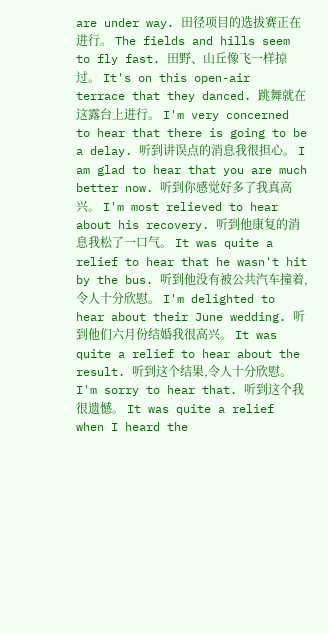are under way. 田径项目的选拔赛正在进行。 The fields and hills seem to fly fast. 田野、山丘像飞一样掠过。 It's on this open-air terrace that they danced. 跳舞就在这露台上进行。 I'm very concerned to hear that there is going to be a delay. 听到讲误点的消息我很担心。 I am glad to hear that you are much better now. 听到你感觉好多了我真高兴。 I'm most relieved to hear about his recovery. 听到他康复的消息我松了一口气。 It was quite a relief to hear that he wasn't hit by the bus. 听到他没有被公共汽车撞着,令人十分欣慰。 I'm delighted to hear about their June wedding. 听到他们六月份结婚我很高兴。 It was quite a relief to hear about the result. 听到这个结果,令人十分欣慰。 I'm sorry to hear that. 听到这个我很遗憾。 It was quite a relief when I heard the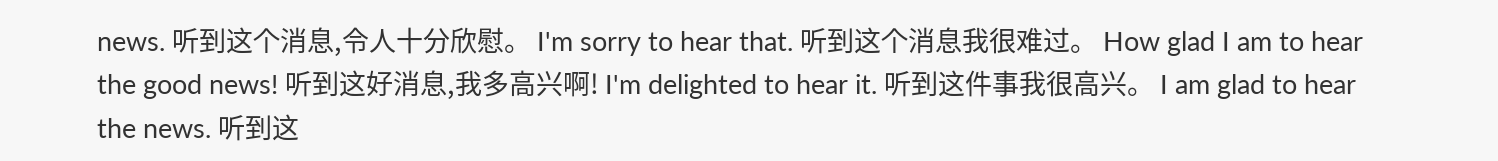news. 听到这个消息,令人十分欣慰。 I'm sorry to hear that. 听到这个消息我很难过。 How glad I am to hear the good news! 听到这好消息,我多高兴啊! I'm delighted to hear it. 听到这件事我很高兴。 I am glad to hear the news. 听到这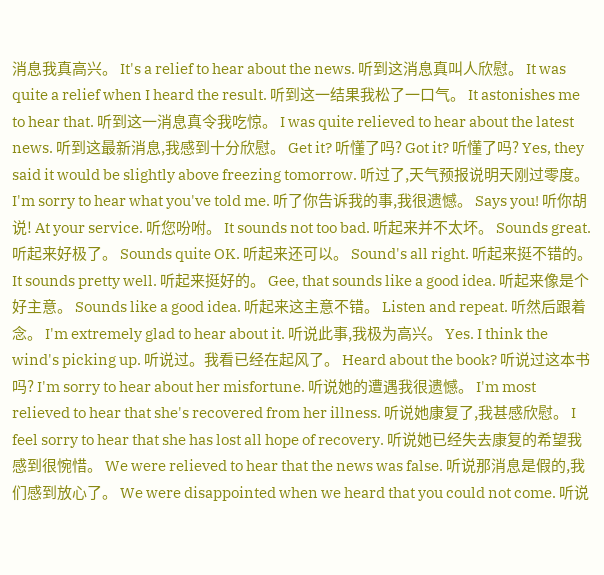消息我真高兴。 It's a relief to hear about the news. 听到这消息真叫人欣慰。 It was quite a relief when I heard the result. 听到这一结果我松了一口气。 It astonishes me to hear that. 听到这一消息真令我吃惊。 I was quite relieved to hear about the latest news. 听到这最新消息,我感到十分欣慰。 Get it? 听懂了吗? Got it? 听懂了吗? Yes, they said it would be slightly above freezing tomorrow. 听过了,天气预报说明天刚过零度。 I'm sorry to hear what you've told me. 听了你告诉我的事,我很遗憾。 Says you! 听你胡说! At your service. 听您吩咐。 It sounds not too bad. 听起来并不太坏。 Sounds great. 听起来好极了。 Sounds quite OK. 听起来还可以。 Sound's all right. 听起来挺不错的。 It sounds pretty well. 听起来挺好的。 Gee, that sounds like a good idea. 听起来像是个好主意。 Sounds like a good idea. 听起来这主意不错。 Listen and repeat. 听然后跟着念。 I'm extremely glad to hear about it. 听说此事,我极为高兴。 Yes. I think the wind's picking up. 听说过。我看已经在起风了。 Heard about the book? 听说过这本书吗? I'm sorry to hear about her misfortune. 听说她的遭遇我很遗憾。 I'm most relieved to hear that she's recovered from her illness. 听说她康复了,我甚感欣慰。 I feel sorry to hear that she has lost all hope of recovery. 听说她已经失去康复的希望我感到很惋惜。 We were relieved to hear that the news was false. 听说那消息是假的,我们感到放心了。 We were disappointed when we heard that you could not come. 听说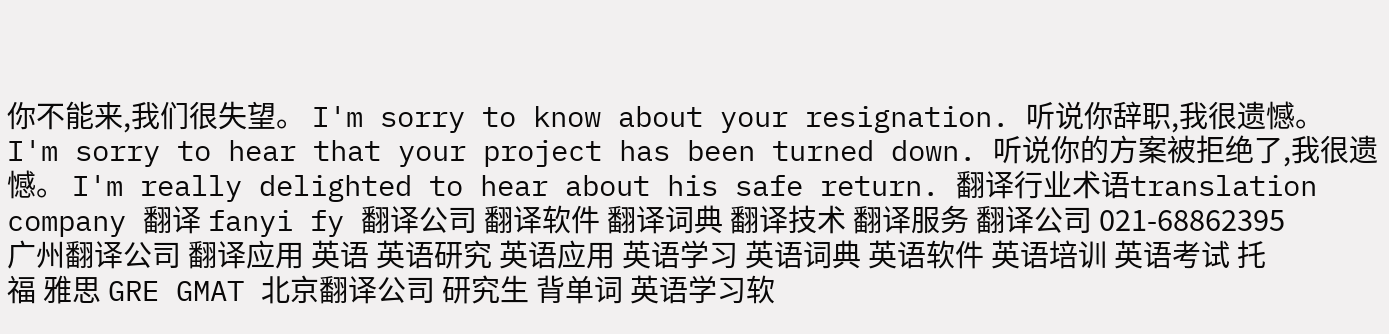你不能来,我们很失望。 I'm sorry to know about your resignation. 听说你辞职,我很遗憾。 I'm sorry to hear that your project has been turned down. 听说你的方案被拒绝了,我很遗憾。 I'm really delighted to hear about his safe return. 翻译行业术语translation company 翻译 fanyi fy 翻译公司 翻译软件 翻译词典 翻译技术 翻译服务 翻译公司 021-68862395 广州翻译公司 翻译应用 英语 英语研究 英语应用 英语学习 英语词典 英语软件 英语培训 英语考试 托福 雅思 GRE GMAT 北京翻译公司 研究生 背单词 英语学习软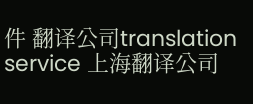件 翻译公司translation service 上海翻译公司